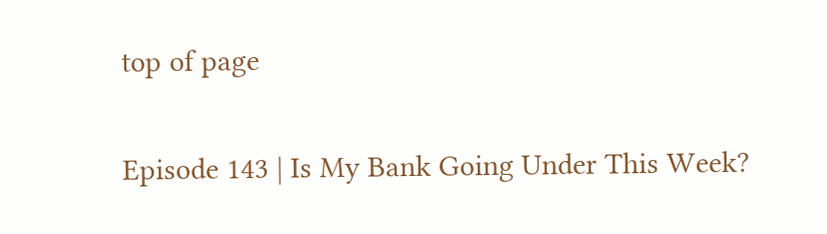top of page

Episode 143 | Is My Bank Going Under This Week?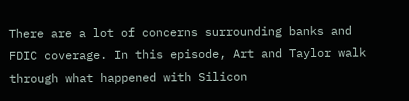There are a lot of concerns surrounding banks and FDIC coverage. In this episode, Art and Taylor walk through what happened with Silicon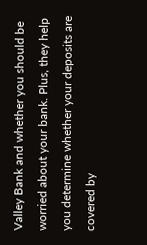Valley Bank and whether you should be worried about your bank. Plus, they help you determine whether your deposits are covered by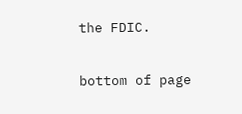the FDIC.

bottom of page